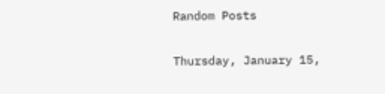Random Posts

Thursday, January 15,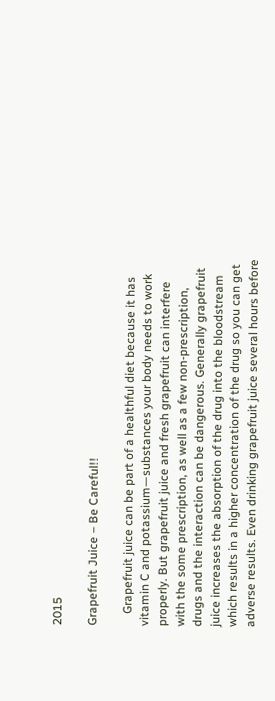2015

Grapefruit Juice – Be Careful!!

    Grapefruit juice can be part of a healthful diet because it has vitamin C and potassium—substances your body needs to work properly. But grapefruit juice and fresh grapefruit can interfere with the some prescription, as well as a few non-prescription, drugs and the interaction can be dangerous. Generally grapefruit juice increases the absorption of the drug into the bloodstream which results in a higher concentration of the drug so you can get adverse results. Even drinking grapefruit juice several hours before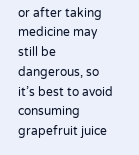or after taking medicine may still be dangerous, so it’s best to avoid consuming grapefruit juice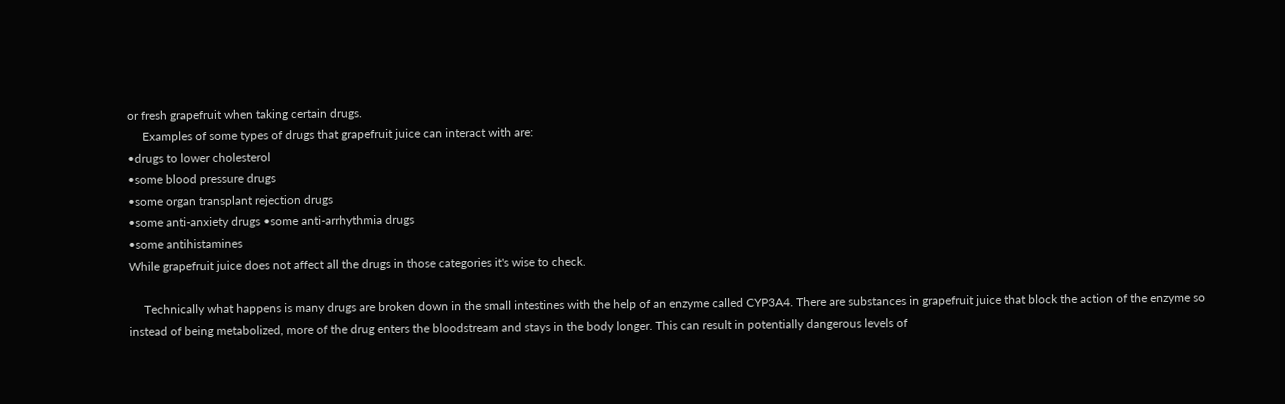or fresh grapefruit when taking certain drugs.
     Examples of some types of drugs that grapefruit juice can interact with are:
•drugs to lower cholesterol
•some blood pressure drugs
•some organ transplant rejection drugs
•some anti-anxiety drugs •some anti-arrhythmia drugs
•some antihistamines
While grapefruit juice does not affect all the drugs in those categories it's wise to check.

     Technically what happens is many drugs are broken down in the small intestines with the help of an enzyme called CYP3A4. There are substances in grapefruit juice that block the action of the enzyme so instead of being metabolized, more of the drug enters the bloodstream and stays in the body longer. This can result in potentially dangerous levels of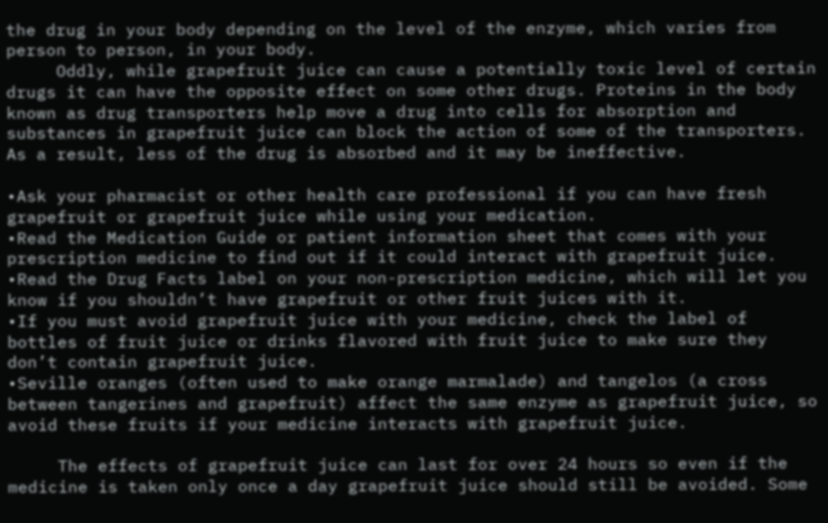the drug in your body depending on the level of the enzyme, which varies from person to person, in your body.
     Oddly, while grapefruit juice can cause a potentially toxic level of certain drugs it can have the opposite effect on some other drugs. Proteins in the body known as drug transporters help move a drug into cells for absorption and substances in grapefruit juice can block the action of some of the transporters. As a result, less of the drug is absorbed and it may be ineffective.

•Ask your pharmacist or other health care professional if you can have fresh grapefruit or grapefruit juice while using your medication.
•Read the Medication Guide or patient information sheet that comes with your prescription medicine to find out if it could interact with grapefruit juice.
•Read the Drug Facts label on your non-prescription medicine, which will let you know if you shouldn’t have grapefruit or other fruit juices with it.
•If you must avoid grapefruit juice with your medicine, check the label of bottles of fruit juice or drinks flavored with fruit juice to make sure they don’t contain grapefruit juice.
•Seville oranges (often used to make orange marmalade) and tangelos (a cross between tangerines and grapefruit) affect the same enzyme as grapefruit juice, so avoid these fruits if your medicine interacts with grapefruit juice.

     The effects of grapefruit juice can last for over 24 hours so even if the medicine is taken only once a day grapefruit juice should still be avoided. Some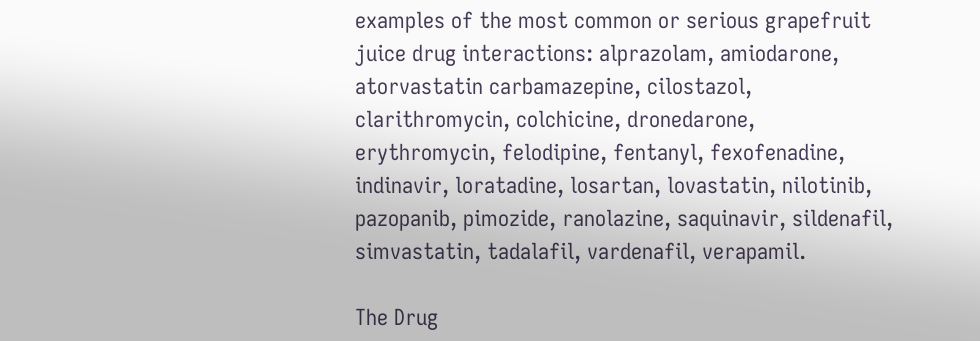examples of the most common or serious grapefruit juice drug interactions: alprazolam, amiodarone, atorvastatin carbamazepine, cilostazol, clarithromycin, colchicine, dronedarone, erythromycin, felodipine, fentanyl, fexofenadine, indinavir, loratadine, losartan, lovastatin, nilotinib, pazopanib, pimozide, ranolazine, saquinavir, sildenafil, simvastatin, tadalafil, vardenafil, verapamil.

The Drug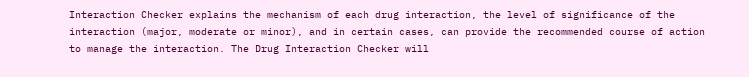Interaction Checker explains the mechanism of each drug interaction, the level of significance of the interaction (major, moderate or minor), and in certain cases, can provide the recommended course of action to manage the interaction. The Drug Interaction Checker will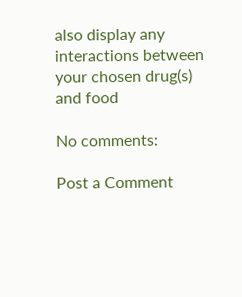also display any interactions between your chosen drug(s) and food

No comments:

Post a Comment